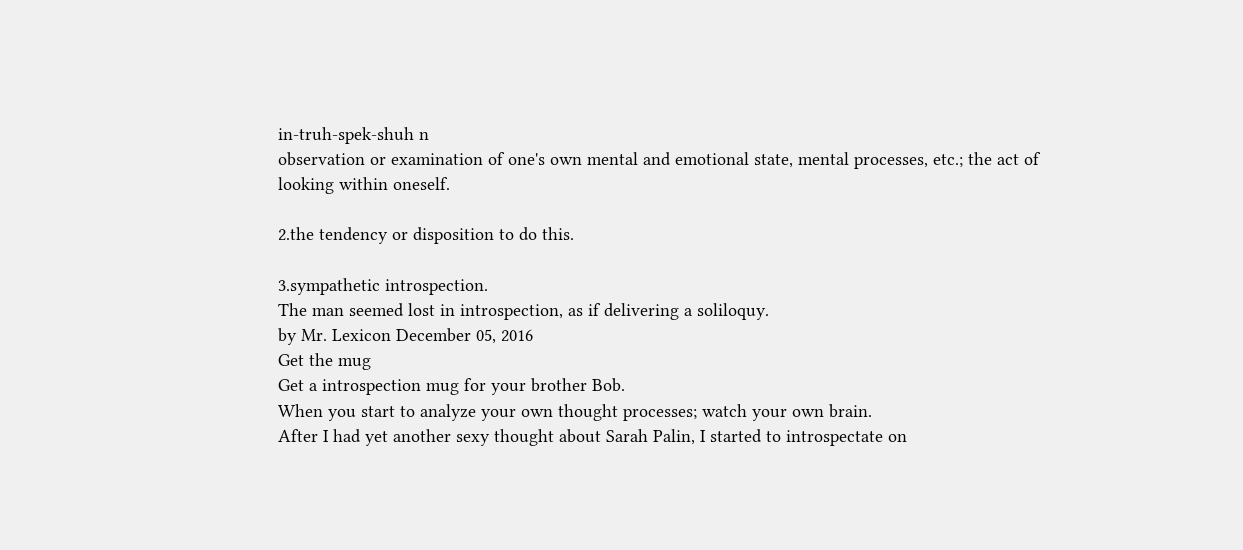in-truh-spek-shuh n
observation or examination of one's own mental and emotional state, mental processes, etc.; the act of looking within oneself.

2.the tendency or disposition to do this.

3.sympathetic introspection.
The man seemed lost in introspection, as if delivering a soliloquy.
by Mr. Lexicon December 05, 2016
Get the mug
Get a introspection mug for your brother Bob.
When you start to analyze your own thought processes; watch your own brain.
After I had yet another sexy thought about Sarah Palin, I started to introspectate on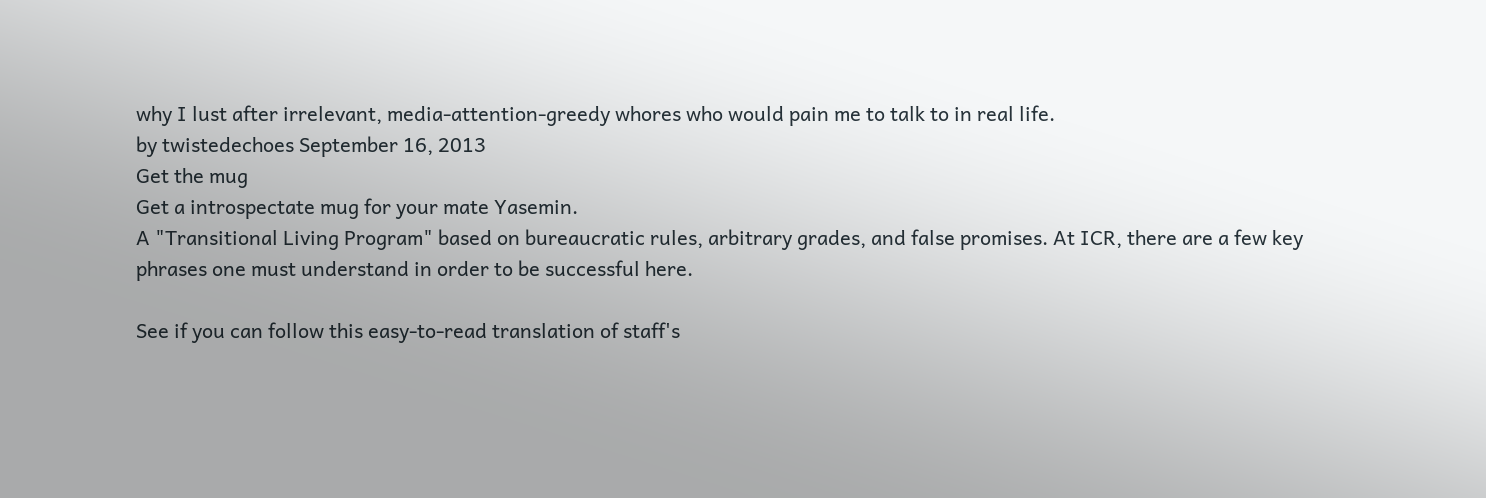why I lust after irrelevant, media-attention-greedy whores who would pain me to talk to in real life.
by twistedechoes September 16, 2013
Get the mug
Get a introspectate mug for your mate Yasemin.
A "Transitional Living Program" based on bureaucratic rules, arbitrary grades, and false promises. At ICR, there are a few key phrases one must understand in order to be successful here.

See if you can follow this easy-to-read translation of staff's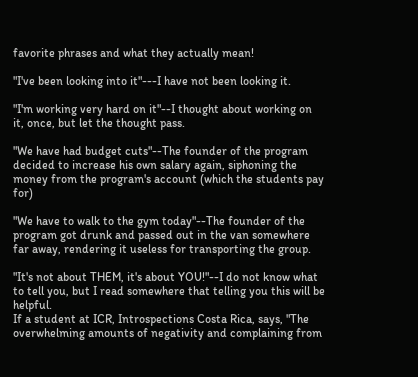favorite phrases and what they actually mean!

"I've been looking into it"---I have not been looking it.

"I'm working very hard on it"--I thought about working on it, once, but let the thought pass.

"We have had budget cuts"--The founder of the program decided to increase his own salary again, siphoning the money from the program's account (which the students pay for)

"We have to walk to the gym today"--The founder of the program got drunk and passed out in the van somewhere far away, rendering it useless for transporting the group.

"It's not about THEM, it's about YOU!"--I do not know what to tell you, but I read somewhere that telling you this will be helpful.
If a student at ICR, Introspections Costa Rica, says, "The overwhelming amounts of negativity and complaining from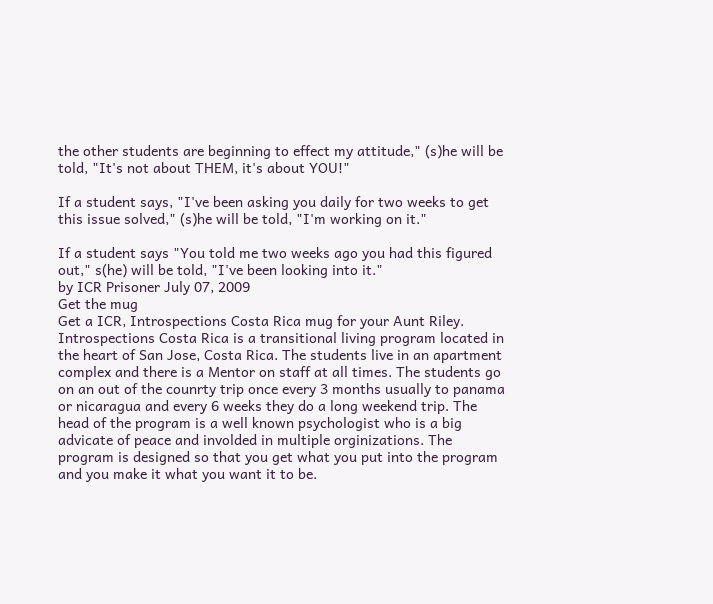the other students are beginning to effect my attitude," (s)he will be told, "It's not about THEM, it's about YOU!"

If a student says, "I've been asking you daily for two weeks to get this issue solved," (s)he will be told, "I'm working on it."

If a student says "You told me two weeks ago you had this figured out," s(he) will be told, "I've been looking into it."
by ICR Prisoner July 07, 2009
Get the mug
Get a ICR, Introspections Costa Rica mug for your Aunt Riley.
Introspections Costa Rica is a transitional living program located in the heart of San Jose, Costa Rica. The students live in an apartment complex and there is a Mentor on staff at all times. The students go on an out of the counrty trip once every 3 months usually to panama or nicaragua and every 6 weeks they do a long weekend trip. The head of the program is a well known psychologist who is a big advicate of peace and involded in multiple orginizations. The program is designed so that you get what you put into the program and you make it what you want it to be.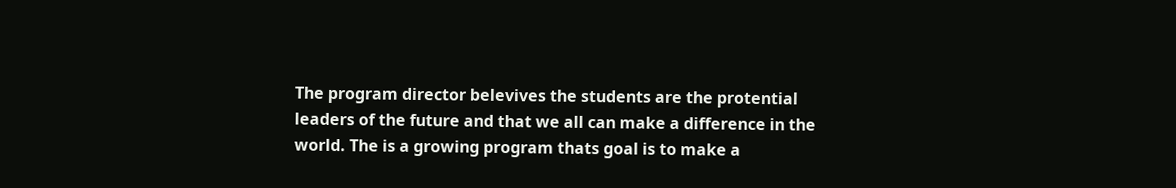The program director belevives the students are the protential leaders of the future and that we all can make a difference in the world. The is a growing program thats goal is to make a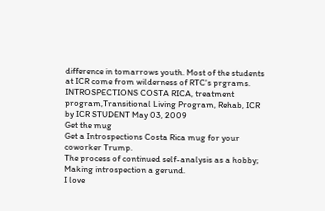difference in tomarrows youth. Most of the students at ICR come from wilderness of RTC's prgrams.
INTROSPECTIONS COSTA RICA, treatment program,Transitional Living Program, Rehab, ICR
by ICR STUDENT May 03, 2009
Get the mug
Get a Introspections Costa Rica mug for your coworker Trump.
The process of continued self-analysis as a hobby; Making introspection a gerund.
I love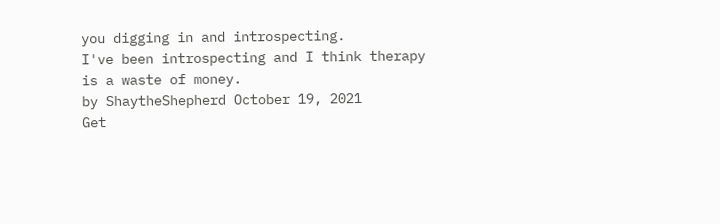you digging in and introspecting.
I've been introspecting and I think therapy is a waste of money.
by ShaytheShepherd October 19, 2021
Get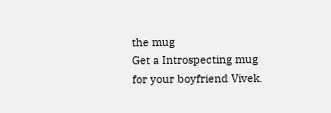the mug
Get a Introspecting mug for your boyfriend Vivek.